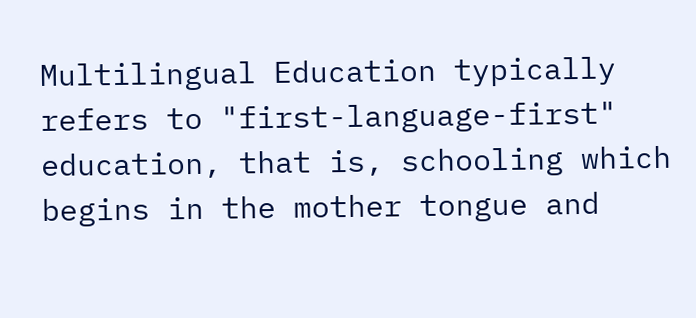Multilingual Education typically refers to "first-language-first" education, that is, schooling which begins in the mother tongue and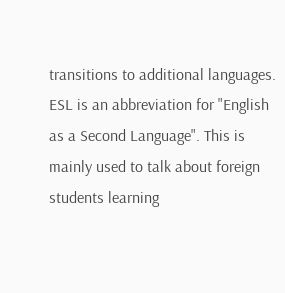transitions to additional languages. ESL is an abbreviation for "English as a Second Language". This is mainly used to talk about foreign students learning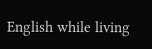English while living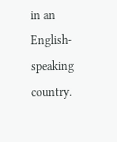in an English-speaking country.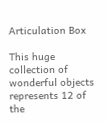Articulation Box

This huge collection of wonderful objects represents 12 of the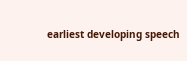earliest developing speech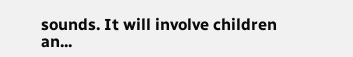sounds. It will involve children an...